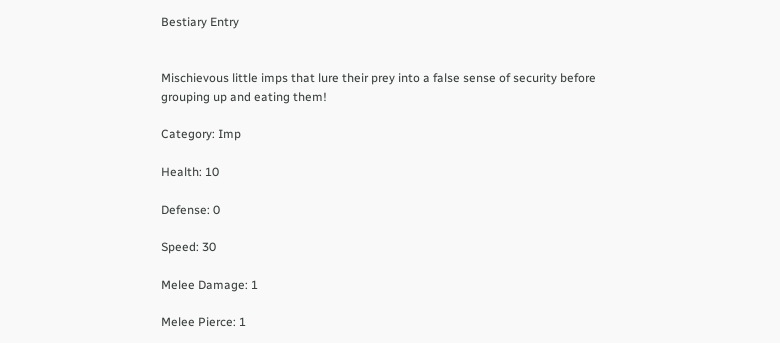Bestiary Entry


Mischievous little imps that lure their prey into a false sense of security before grouping up and eating them!

Category: Imp

Health: 10

Defense: 0

Speed: 30

Melee Damage: 1

Melee Pierce: 1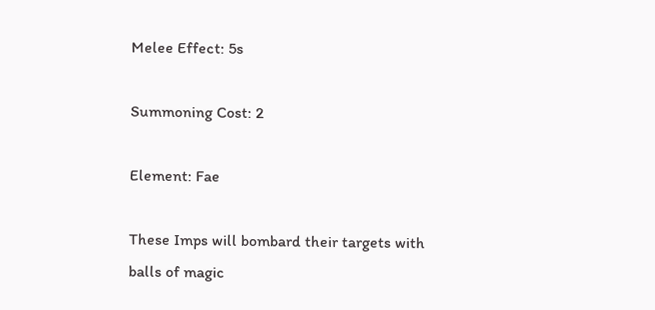Melee Effect: 5s

Summoning Cost: 2

Element: Fae

These Imps will bombard their targets with balls of magic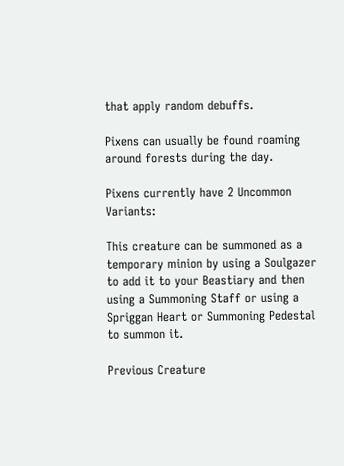that apply random debuffs.

Pixens can usually be found roaming around forests during the day.

Pixens currently have 2 Uncommon Variants:

This creature can be summoned as a temporary minion by using a Soulgazer to add it to your Beastiary and then using a Summoning Staff or using a Spriggan Heart or Summoning Pedestal to summon it.

Previous Creature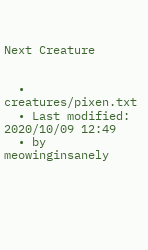Next Creature


  • creatures/pixen.txt
  • Last modified: 2020/10/09 12:49
  • by meowinginsanely